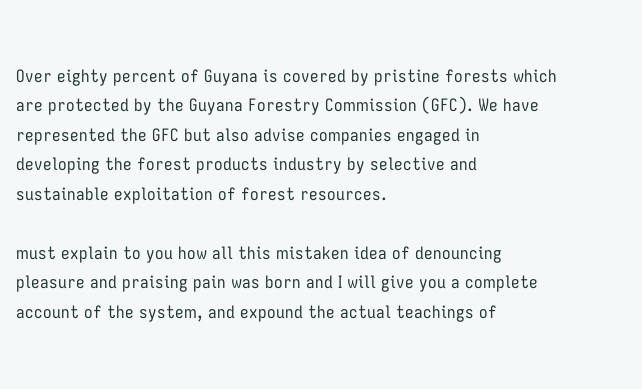Over eighty percent of Guyana is covered by pristine forests which are protected by the Guyana Forestry Commission (GFC). We have represented the GFC but also advise companies engaged in developing the forest products industry by selective and sustainable exploitation of forest resources.

must explain to you how all this mistaken idea of denouncing pleasure and praising pain was born and I will give you a complete account of the system, and expound the actual teachings of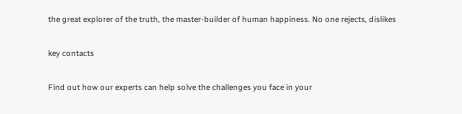the great explorer of the truth, the master-builder of human happiness. No one rejects, dislikes

key contacts

Find out how our experts can help solve the challenges you face in your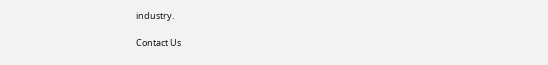industry.

Contact Us